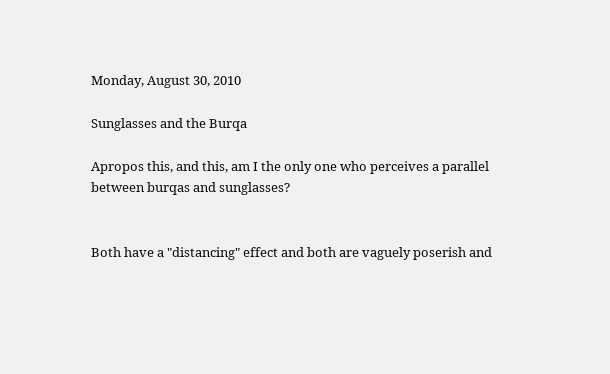Monday, August 30, 2010

Sunglasses and the Burqa

Apropos this, and this, am I the only one who perceives a parallel between burqas and sunglasses?


Both have a "distancing" effect and both are vaguely poserish and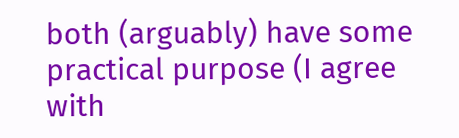both (arguably) have some practical purpose (I agree with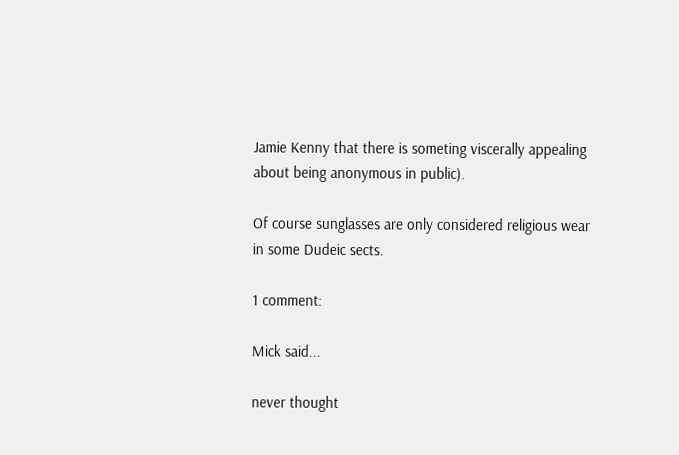Jamie Kenny that there is someting viscerally appealing about being anonymous in public).

Of course sunglasses are only considered religious wear in some Dudeic sects.

1 comment:

Mick said...

never thought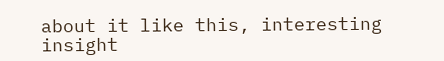about it like this, interesting insight